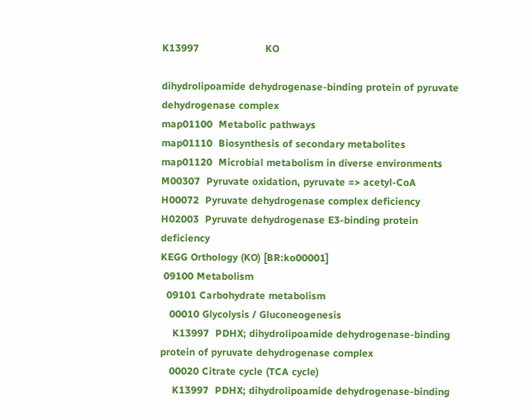K13997                      KO

dihydrolipoamide dehydrogenase-binding protein of pyruvate dehydrogenase complex
map01100  Metabolic pathways
map01110  Biosynthesis of secondary metabolites
map01120  Microbial metabolism in diverse environments
M00307  Pyruvate oxidation, pyruvate => acetyl-CoA
H00072  Pyruvate dehydrogenase complex deficiency
H02003  Pyruvate dehydrogenase E3-binding protein deficiency
KEGG Orthology (KO) [BR:ko00001]
 09100 Metabolism
  09101 Carbohydrate metabolism
   00010 Glycolysis / Gluconeogenesis
    K13997  PDHX; dihydrolipoamide dehydrogenase-binding protein of pyruvate dehydrogenase complex
   00020 Citrate cycle (TCA cycle)
    K13997  PDHX; dihydrolipoamide dehydrogenase-binding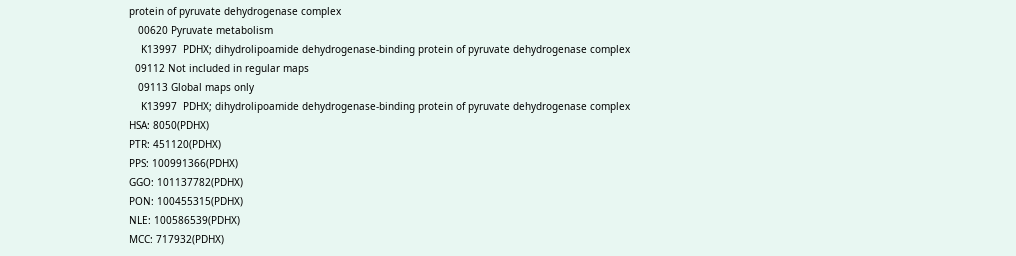protein of pyruvate dehydrogenase complex
   00620 Pyruvate metabolism
    K13997  PDHX; dihydrolipoamide dehydrogenase-binding protein of pyruvate dehydrogenase complex
  09112 Not included in regular maps
   09113 Global maps only
    K13997  PDHX; dihydrolipoamide dehydrogenase-binding protein of pyruvate dehydrogenase complex
HSA: 8050(PDHX)
PTR: 451120(PDHX)
PPS: 100991366(PDHX)
GGO: 101137782(PDHX)
PON: 100455315(PDHX)
NLE: 100586539(PDHX)
MCC: 717932(PDHX)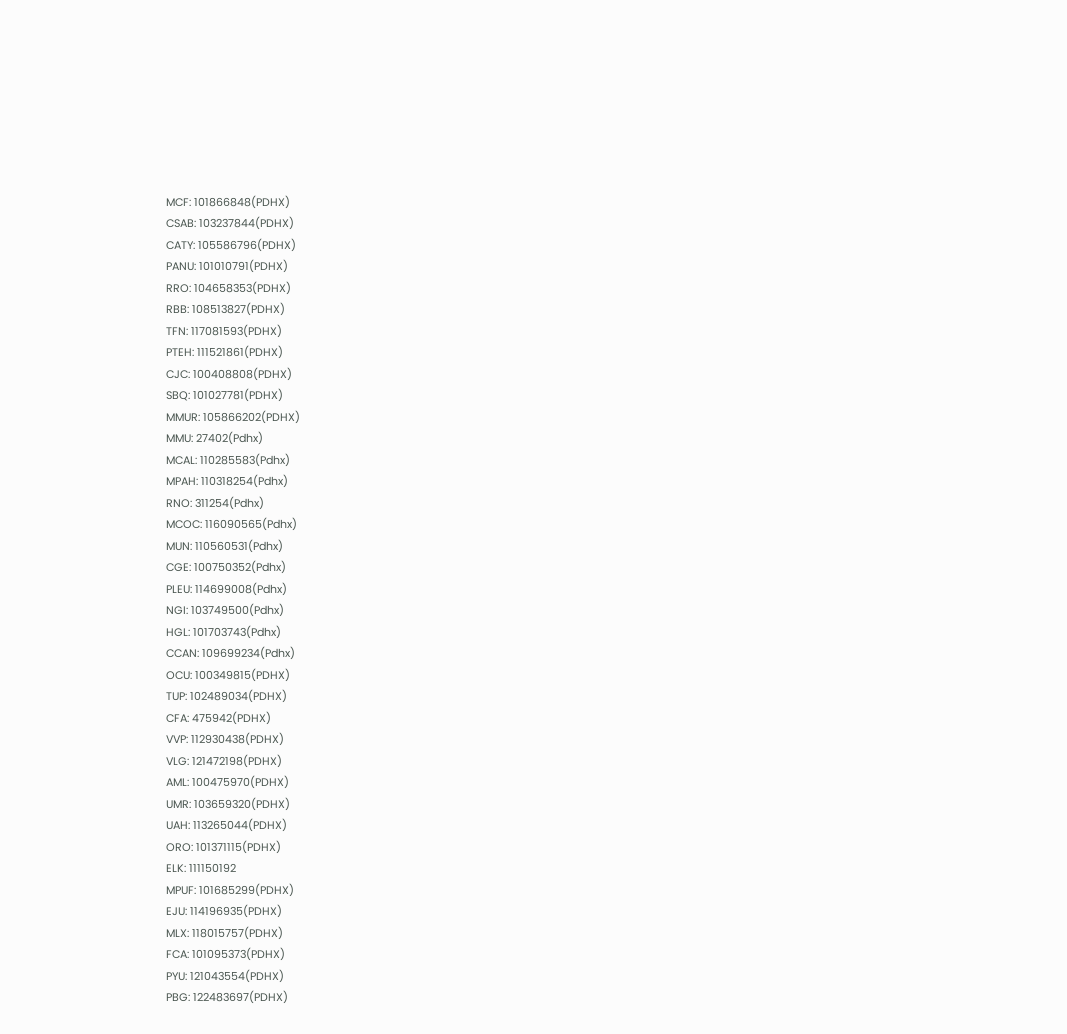MCF: 101866848(PDHX)
CSAB: 103237844(PDHX)
CATY: 105586796(PDHX)
PANU: 101010791(PDHX)
RRO: 104658353(PDHX)
RBB: 108513827(PDHX)
TFN: 117081593(PDHX)
PTEH: 111521861(PDHX)
CJC: 100408808(PDHX)
SBQ: 101027781(PDHX)
MMUR: 105866202(PDHX)
MMU: 27402(Pdhx)
MCAL: 110285583(Pdhx)
MPAH: 110318254(Pdhx)
RNO: 311254(Pdhx)
MCOC: 116090565(Pdhx)
MUN: 110560531(Pdhx)
CGE: 100750352(Pdhx)
PLEU: 114699008(Pdhx)
NGI: 103749500(Pdhx)
HGL: 101703743(Pdhx)
CCAN: 109699234(Pdhx)
OCU: 100349815(PDHX)
TUP: 102489034(PDHX)
CFA: 475942(PDHX)
VVP: 112930438(PDHX)
VLG: 121472198(PDHX)
AML: 100475970(PDHX)
UMR: 103659320(PDHX)
UAH: 113265044(PDHX)
ORO: 101371115(PDHX)
ELK: 111150192
MPUF: 101685299(PDHX)
EJU: 114196935(PDHX)
MLX: 118015757(PDHX)
FCA: 101095373(PDHX)
PYU: 121043554(PDHX)
PBG: 122483697(PDHX)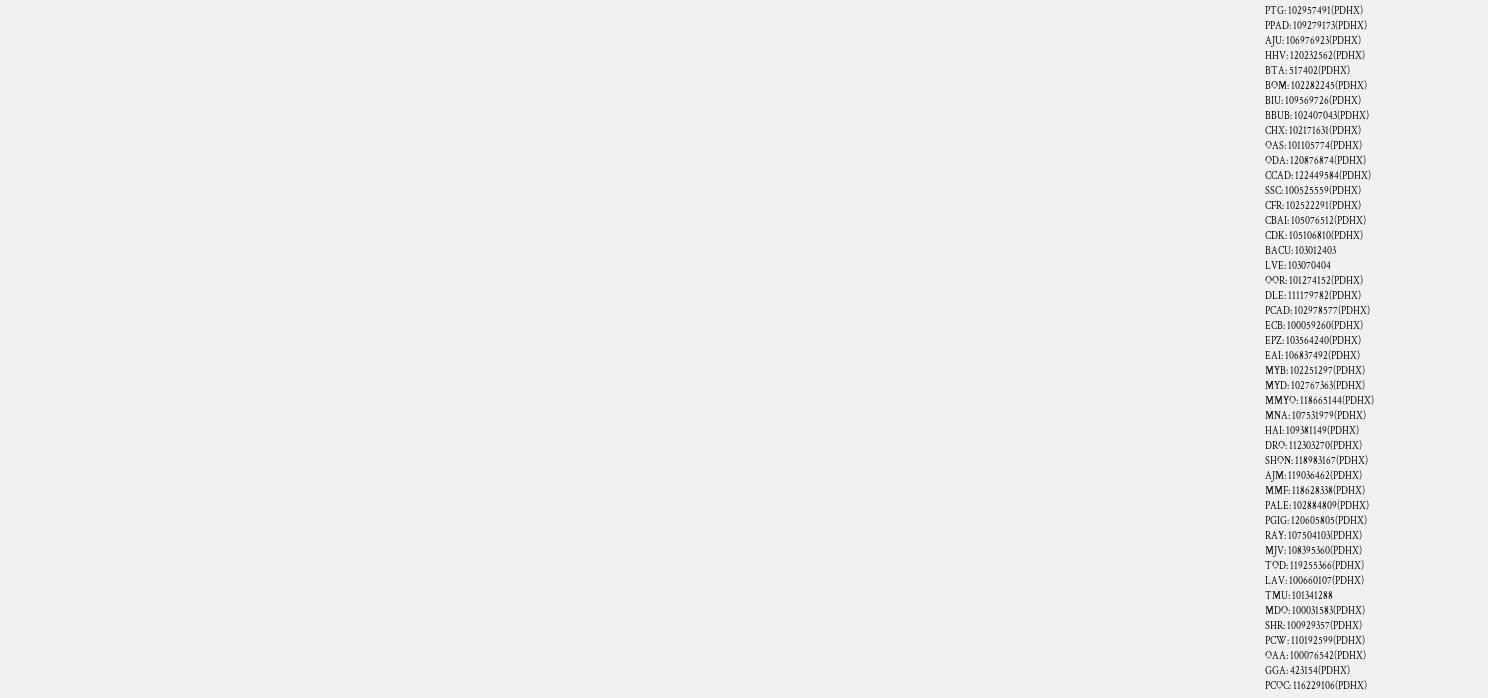PTG: 102957491(PDHX)
PPAD: 109279173(PDHX)
AJU: 106976923(PDHX)
HHV: 120232562(PDHX)
BTA: 517402(PDHX)
BOM: 102282245(PDHX)
BIU: 109569726(PDHX)
BBUB: 102407043(PDHX)
CHX: 102171631(PDHX)
OAS: 101105774(PDHX)
ODA: 120876874(PDHX)
CCAD: 122449584(PDHX)
SSC: 100525559(PDHX)
CFR: 102522291(PDHX)
CBAI: 105076512(PDHX)
CDK: 105106810(PDHX)
BACU: 103012403
LVE: 103070404
OOR: 101274152(PDHX)
DLE: 111179782(PDHX)
PCAD: 102978577(PDHX)
ECB: 100059260(PDHX)
EPZ: 103564240(PDHX)
EAI: 106837492(PDHX)
MYB: 102251297(PDHX)
MYD: 102767363(PDHX)
MMYO: 118665144(PDHX)
MNA: 107531979(PDHX)
HAI: 109381149(PDHX)
DRO: 112303270(PDHX)
SHON: 118983167(PDHX)
AJM: 119036462(PDHX)
MMF: 118628338(PDHX)
PALE: 102884809(PDHX)
PGIG: 120605805(PDHX)
RAY: 107504103(PDHX)
MJV: 108395360(PDHX)
TOD: 119255366(PDHX)
LAV: 100660107(PDHX)
TMU: 101341288
MDO: 100031583(PDHX)
SHR: 100929357(PDHX)
PCW: 110192599(PDHX)
OAA: 100076542(PDHX)
GGA: 423154(PDHX)
PCOC: 116229106(PDHX)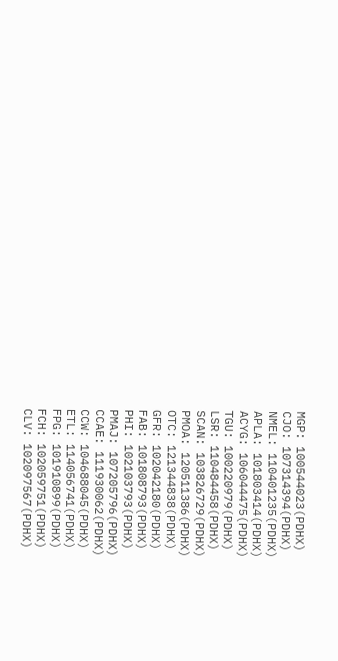MGP: 100544023(PDHX)
CJO: 107314394(PDHX)
NMEL: 110401235(PDHX)
APLA: 101803414(PDHX)
ACYG: 106044475(PDHX)
TGU: 100220979(PDHX)
LSR: 110484458(PDHX)
SCAN: 103826729(PDHX)
PMOA: 120511386(PDHX)
OTC: 121344838(PDHX)
GFR: 102042180(PDHX)
FAB: 101808793(PDHX)
PHI: 102103793(PDHX)
PMAJ: 107205796(PDHX)
CCAE: 111930062(PDHX)
CCW: 104688045(PDHX)
ETL: 114056741(PDHX)
FPG: 101910899(PDHX)
FCH: 102059751(PDHX)
CLV: 102097567(PDHX)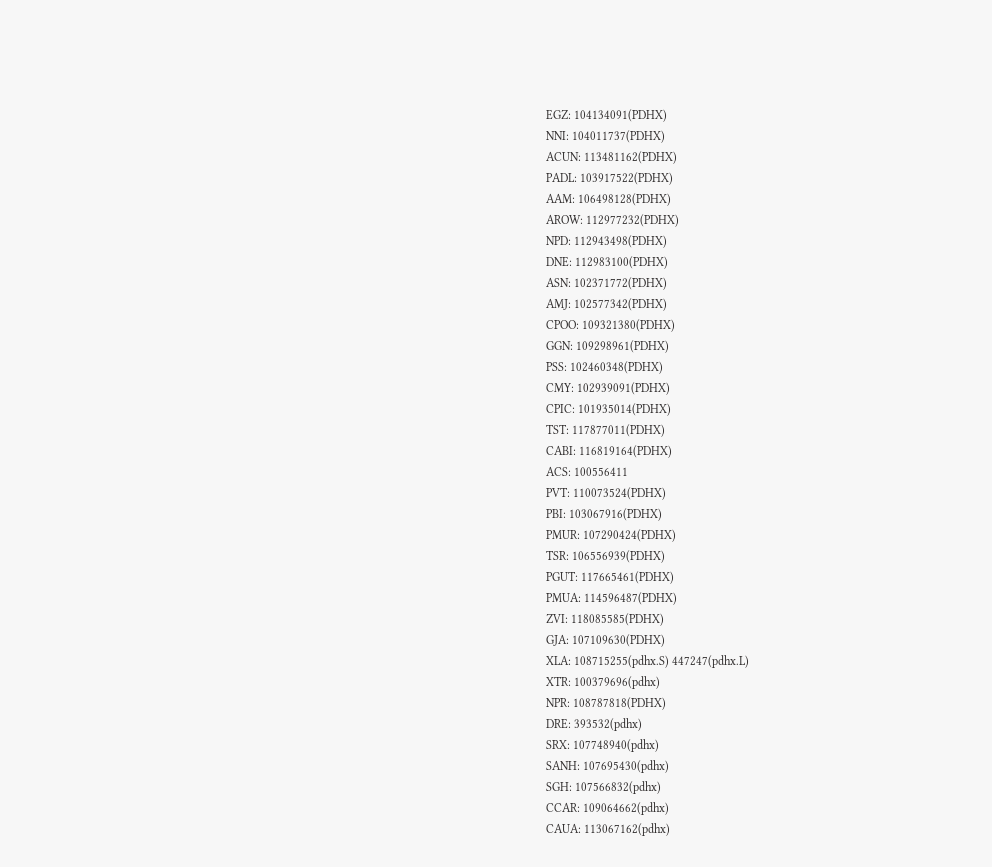EGZ: 104134091(PDHX)
NNI: 104011737(PDHX)
ACUN: 113481162(PDHX)
PADL: 103917522(PDHX)
AAM: 106498128(PDHX)
AROW: 112977232(PDHX)
NPD: 112943498(PDHX)
DNE: 112983100(PDHX)
ASN: 102371772(PDHX)
AMJ: 102577342(PDHX)
CPOO: 109321380(PDHX)
GGN: 109298961(PDHX)
PSS: 102460348(PDHX)
CMY: 102939091(PDHX)
CPIC: 101935014(PDHX)
TST: 117877011(PDHX)
CABI: 116819164(PDHX)
ACS: 100556411
PVT: 110073524(PDHX)
PBI: 103067916(PDHX)
PMUR: 107290424(PDHX)
TSR: 106556939(PDHX)
PGUT: 117665461(PDHX)
PMUA: 114596487(PDHX)
ZVI: 118085585(PDHX)
GJA: 107109630(PDHX)
XLA: 108715255(pdhx.S) 447247(pdhx.L)
XTR: 100379696(pdhx)
NPR: 108787818(PDHX)
DRE: 393532(pdhx)
SRX: 107748940(pdhx)
SANH: 107695430(pdhx)
SGH: 107566832(pdhx)
CCAR: 109064662(pdhx)
CAUA: 113067162(pdhx)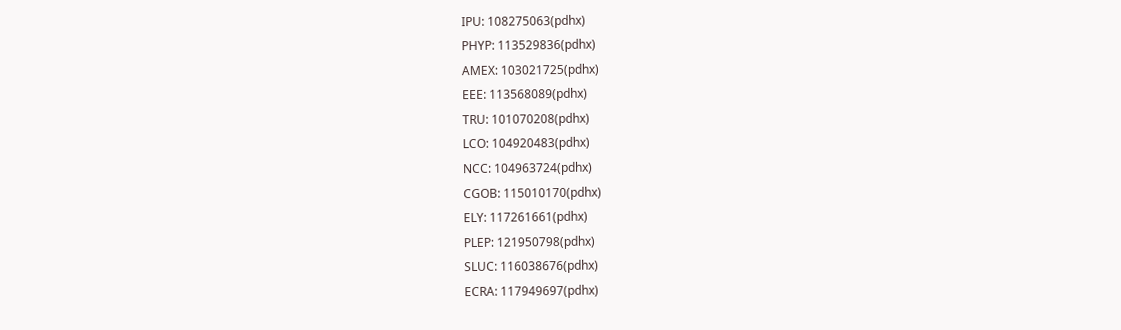IPU: 108275063(pdhx)
PHYP: 113529836(pdhx)
AMEX: 103021725(pdhx)
EEE: 113568089(pdhx)
TRU: 101070208(pdhx)
LCO: 104920483(pdhx)
NCC: 104963724(pdhx)
CGOB: 115010170(pdhx)
ELY: 117261661(pdhx)
PLEP: 121950798(pdhx)
SLUC: 116038676(pdhx)
ECRA: 117949697(pdhx)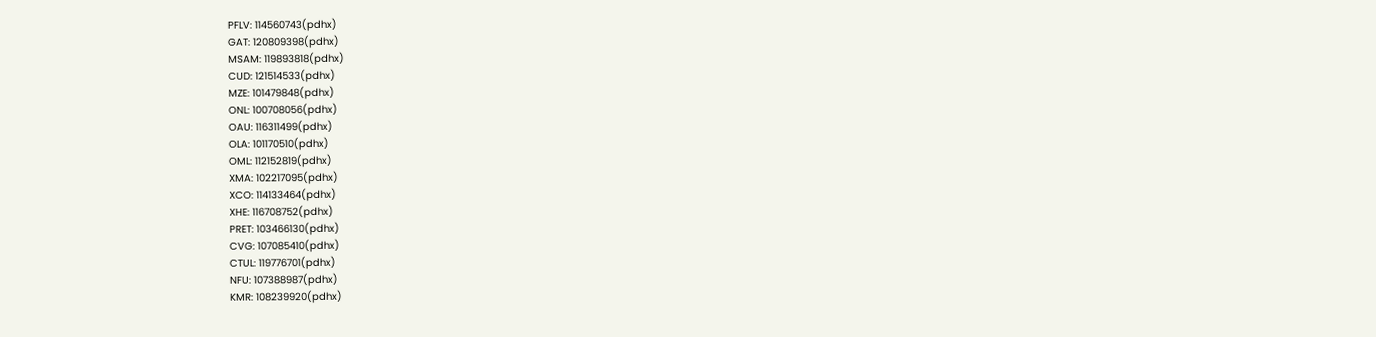PFLV: 114560743(pdhx)
GAT: 120809398(pdhx)
MSAM: 119893818(pdhx)
CUD: 121514533(pdhx)
MZE: 101479848(pdhx)
ONL: 100708056(pdhx)
OAU: 116311499(pdhx)
OLA: 101170510(pdhx)
OML: 112152819(pdhx)
XMA: 102217095(pdhx)
XCO: 114133464(pdhx)
XHE: 116708752(pdhx)
PRET: 103466130(pdhx)
CVG: 107085410(pdhx)
CTUL: 119776701(pdhx)
NFU: 107388987(pdhx)
KMR: 108239920(pdhx)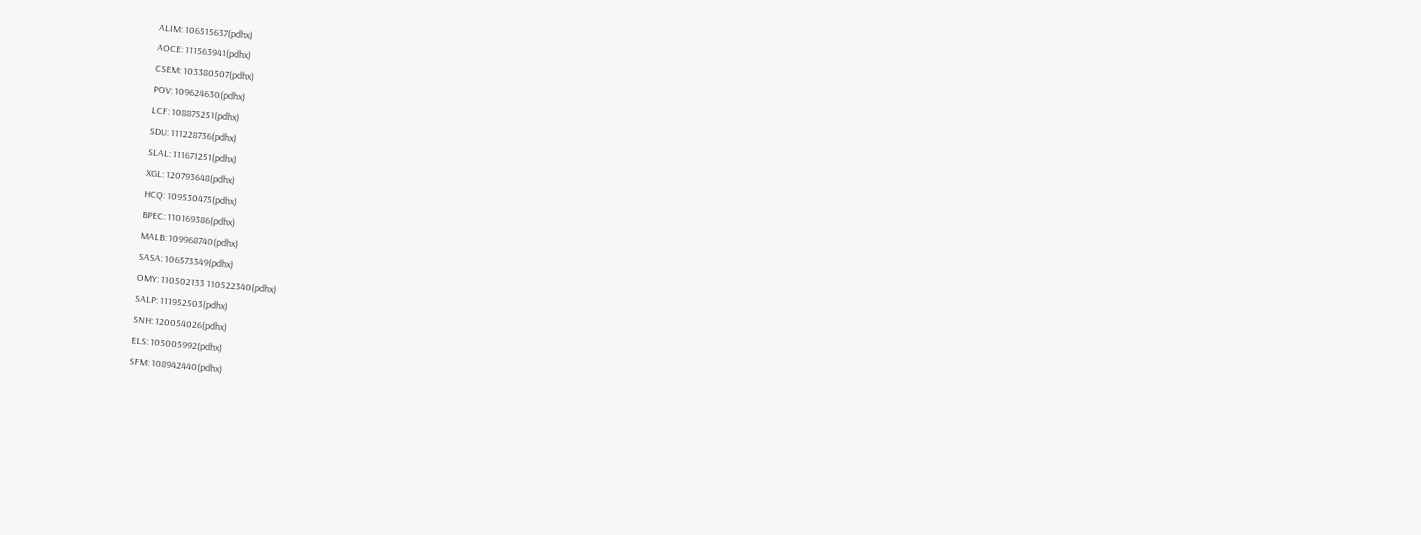ALIM: 106515637(pdhx)
AOCE: 111563941(pdhx)
CSEM: 103380507(pdhx)
POV: 109624630(pdhx)
LCF: 108875251(pdhx)
SDU: 111228736(pdhx)
SLAL: 111671251(pdhx)
XGL: 120793648(pdhx)
HCQ: 109530475(pdhx)
BPEC: 110169386(pdhx)
MALB: 109968740(pdhx)
SASA: 106573349(pdhx)
OMY: 110502133 110522340(pdhx)
SALP: 111952503(pdhx)
SNH: 120054026(pdhx)
ELS: 105005992(pdhx)
SFM: 108942440(pdhx)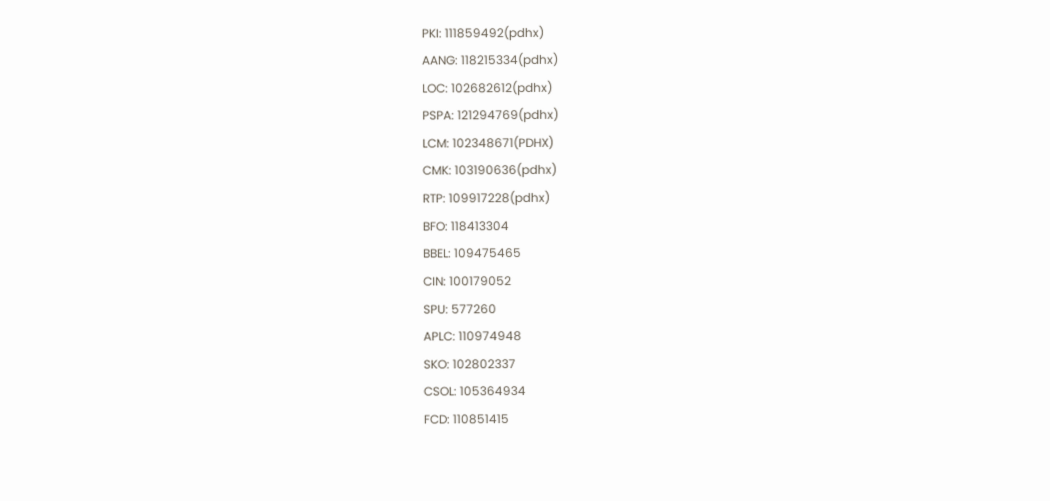PKI: 111859492(pdhx)
AANG: 118215334(pdhx)
LOC: 102682612(pdhx)
PSPA: 121294769(pdhx)
LCM: 102348671(PDHX)
CMK: 103190636(pdhx)
RTP: 109917228(pdhx)
BFO: 118413304
BBEL: 109475465
CIN: 100179052
SPU: 577260
APLC: 110974948
SKO: 102802337
CSOL: 105364934
FCD: 110851415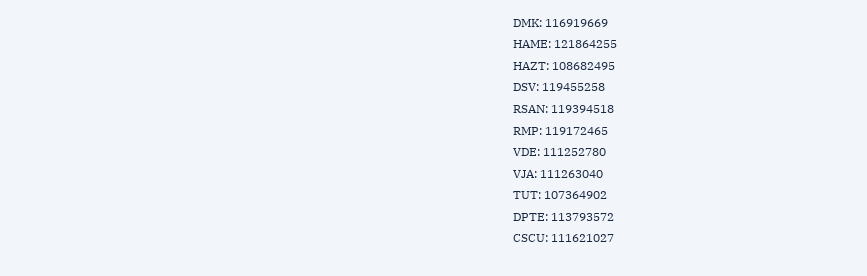DMK: 116919669
HAME: 121864255
HAZT: 108682495
DSV: 119455258
RSAN: 119394518
RMP: 119172465
VDE: 111252780
VJA: 111263040
TUT: 107364902
DPTE: 113793572
CSCU: 111621027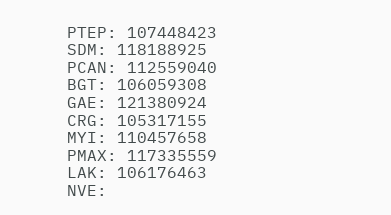PTEP: 107448423
SDM: 118188925
PCAN: 112559040
BGT: 106059308
GAE: 121380924
CRG: 105317155
MYI: 110457658
PMAX: 117335559
LAK: 106176463
NVE: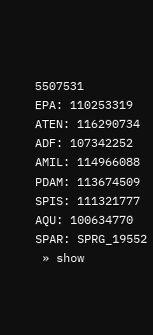5507531
EPA: 110253319
ATEN: 116290734
ADF: 107342252
AMIL: 114966088
PDAM: 113674509
SPIS: 111321777
AQU: 100634770
SPAR: SPRG_19552
 » show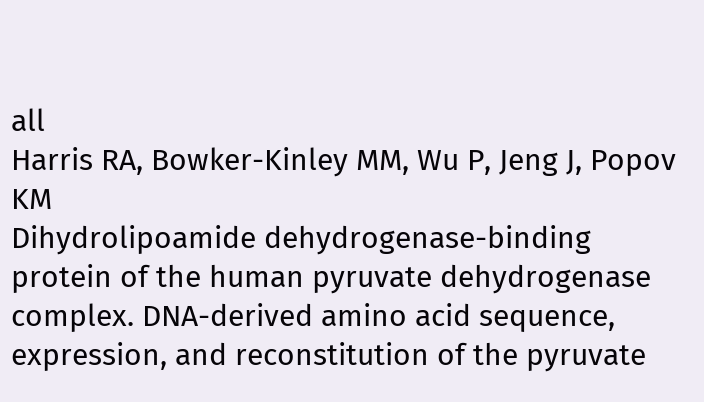all
Harris RA, Bowker-Kinley MM, Wu P, Jeng J, Popov KM
Dihydrolipoamide dehydrogenase-binding protein of the human pyruvate dehydrogenase complex. DNA-derived amino acid sequence, expression, and reconstitution of the pyruvate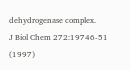dehydrogenase complex.
J Biol Chem 272:19746-51 (1997)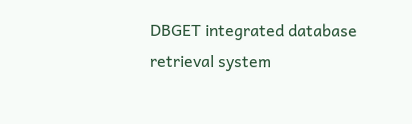DBGET integrated database retrieval system